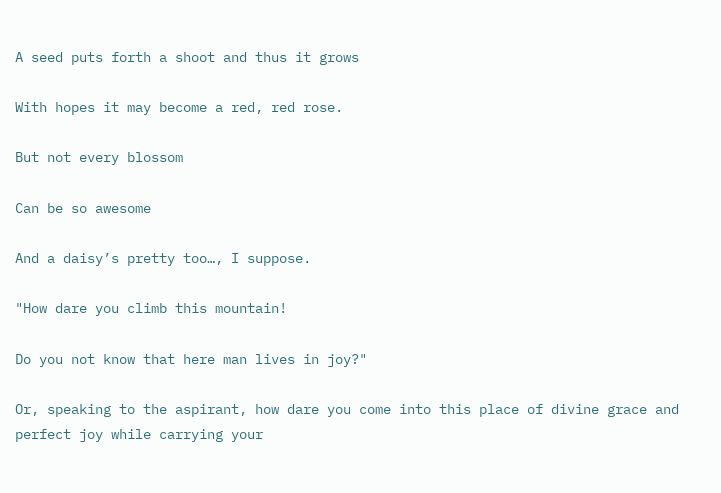A seed puts forth a shoot and thus it grows

With hopes it may become a red, red rose.

But not every blossom

Can be so awesome

And a daisy’s pretty too…, I suppose.

"How dare you climb this mountain!

Do you not know that here man lives in joy?"

Or, speaking to the aspirant, how dare you come into this place of divine grace and perfect joy while carrying your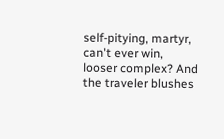self-pitying, martyr, can't ever win, looser complex? And the traveler blushes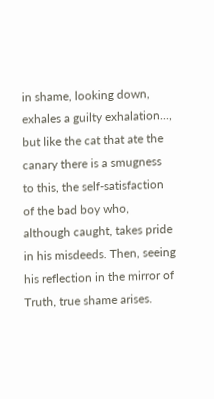in shame, looking down, exhales a guilty exhalation..., but like the cat that ate the canary there is a smugness to this, the self-satisfaction of the bad boy who, although caught, takes pride in his misdeeds. Then, seeing his reflection in the mirror of Truth, true shame arises.